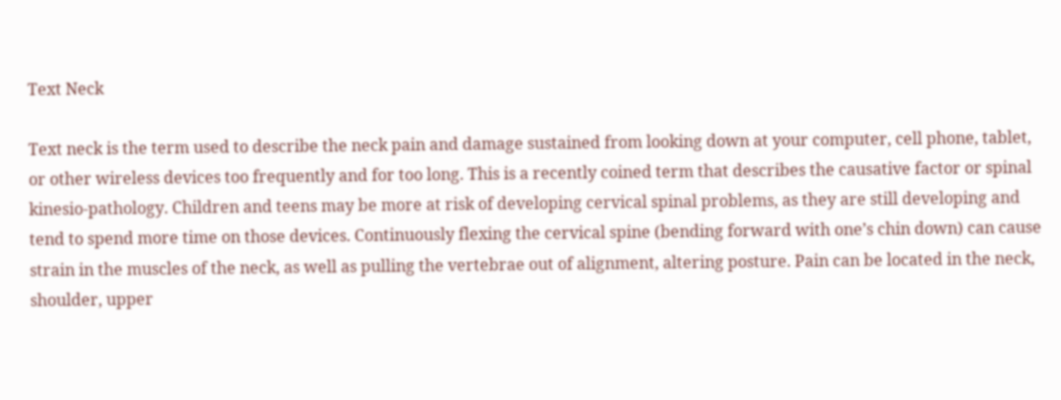Text Neck

Text neck is the term used to describe the neck pain and damage sustained from looking down at your computer, cell phone, tablet, or other wireless devices too frequently and for too long. This is a recently coined term that describes the causative factor or spinal kinesio-pathology. Children and teens may be more at risk of developing cervical spinal problems, as they are still developing and tend to spend more time on those devices. Continuously flexing the cervical spine (bending forward with one’s chin down) can cause strain in the muscles of the neck, as well as pulling the vertebrae out of alignment, altering posture. Pain can be located in the neck, shoulder, upper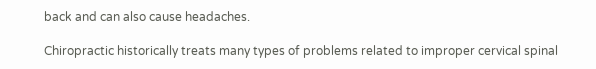back and can also cause headaches.

Chiropractic historically treats many types of problems related to improper cervical spinal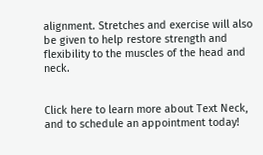alignment. Stretches and exercise will also be given to help restore strength and flexibility to the muscles of the head and neck.


Click here to learn more about Text Neck, and to schedule an appointment today!